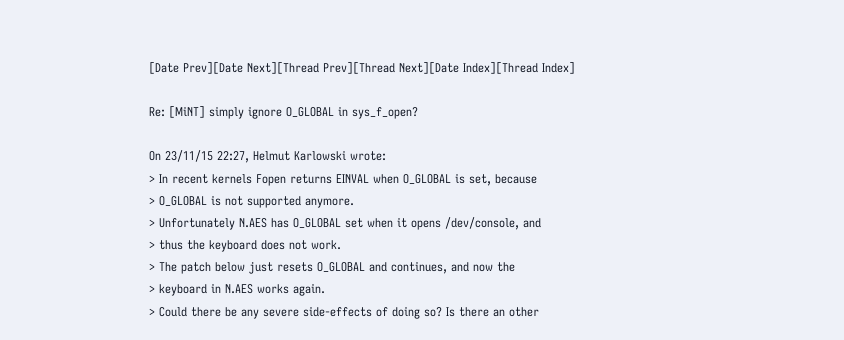[Date Prev][Date Next][Thread Prev][Thread Next][Date Index][Thread Index]

Re: [MiNT] simply ignore O_GLOBAL in sys_f_open?

On 23/11/15 22:27, Helmut Karlowski wrote:
> In recent kernels Fopen returns EINVAL when O_GLOBAL is set, because
> O_GLOBAL is not supported anymore.
> Unfortunately N.AES has O_GLOBAL set when it opens /dev/console, and
> thus the keyboard does not work.
> The patch below just resets O_GLOBAL and continues, and now the
> keyboard in N.AES works again.
> Could there be any severe side-effects of doing so? Is there an other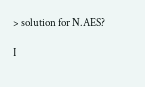> solution for N.AES?

I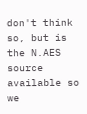don't think so, but is the N.AES source available so we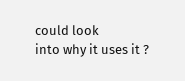could look
into why it uses it ?